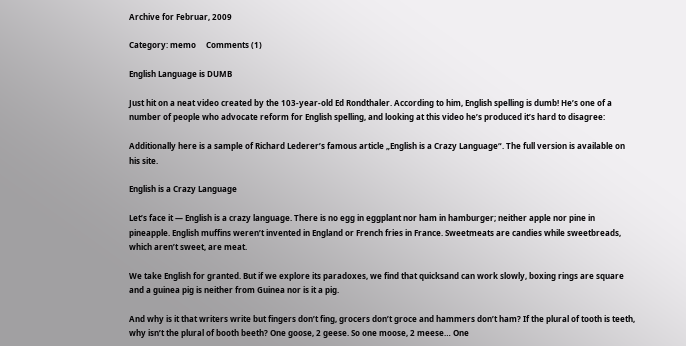Archive for Februar, 2009

Category: memo     Comments (1)

English Language is DUMB

Just hit on a neat video created by the 103-year-old Ed Rondthaler. According to him, English spelling is dumb! He’s one of a number of people who advocate reform for English spelling, and looking at this video he’s produced it’s hard to disagree:

Additionally here is a sample of Richard Lederer’s famous article „English is a Crazy Language“. The full version is available on his site.

English is a Crazy Language

Let’s face it — English is a crazy language. There is no egg in eggplant nor ham in hamburger; neither apple nor pine in pineapple. English muffins weren’t invented in England or French fries in France. Sweetmeats are candies while sweetbreads, which aren’t sweet, are meat.

We take English for granted. But if we explore its paradoxes, we find that quicksand can work slowly, boxing rings are square and a guinea pig is neither from Guinea nor is it a pig.

And why is it that writers write but fingers don’t fing, grocers don’t groce and hammers don’t ham? If the plural of tooth is teeth, why isn’t the plural of booth beeth? One goose, 2 geese. So one moose, 2 meese… One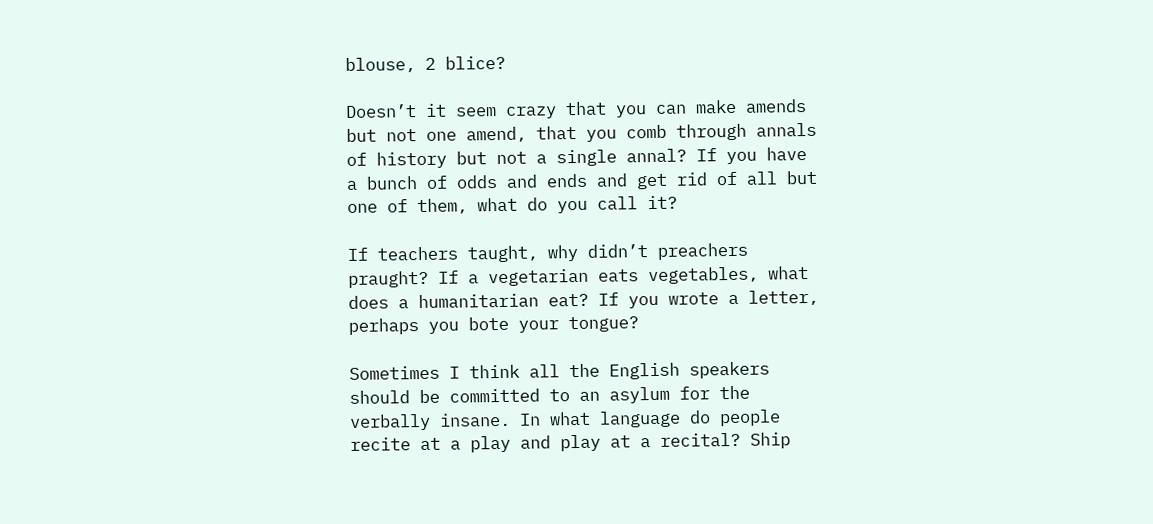blouse, 2 blice?

Doesn’t it seem crazy that you can make amends but not one amend, that you comb through annals of history but not a single annal? If you have a bunch of odds and ends and get rid of all but one of them, what do you call it?

If teachers taught, why didn’t preachers praught? If a vegetarian eats vegetables, what does a humanitarian eat? If you wrote a letter, perhaps you bote your tongue?

Sometimes I think all the English speakers should be committed to an asylum for the verbally insane. In what language do people recite at a play and play at a recital? Ship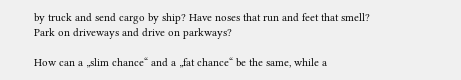by truck and send cargo by ship? Have noses that run and feet that smell? Park on driveways and drive on parkways?

How can a „slim chance“ and a „fat chance“ be the same, while a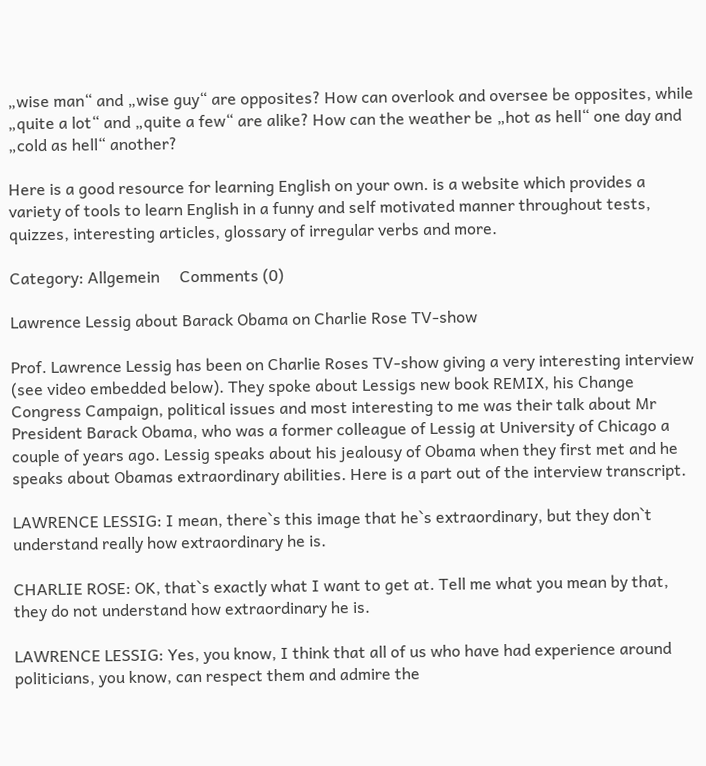„wise man“ and „wise guy“ are opposites? How can overlook and oversee be opposites, while „quite a lot“ and „quite a few“ are alike? How can the weather be „hot as hell“ one day and „cold as hell“ another?

Here is a good resource for learning English on your own. is a website which provides a variety of tools to learn English in a funny and self motivated manner throughout tests, quizzes, interesting articles, glossary of irregular verbs and more.

Category: Allgemein     Comments (0)

Lawrence Lessig about Barack Obama on Charlie Rose TV-show

Prof. Lawrence Lessig has been on Charlie Roses TV-show giving a very interesting interview (see video embedded below). They spoke about Lessigs new book REMIX, his Change Congress Campaign, political issues and most interesting to me was their talk about Mr President Barack Obama, who was a former colleague of Lessig at University of Chicago a couple of years ago. Lessig speaks about his jealousy of Obama when they first met and he speaks about Obamas extraordinary abilities. Here is a part out of the interview transcript.

LAWRENCE LESSIG: I mean, there`s this image that he`s extraordinary, but they don`t understand really how extraordinary he is.

CHARLIE ROSE: OK, that`s exactly what I want to get at. Tell me what you mean by that, they do not understand how extraordinary he is.

LAWRENCE LESSIG: Yes, you know, I think that all of us who have had experience around politicians, you know, can respect them and admire the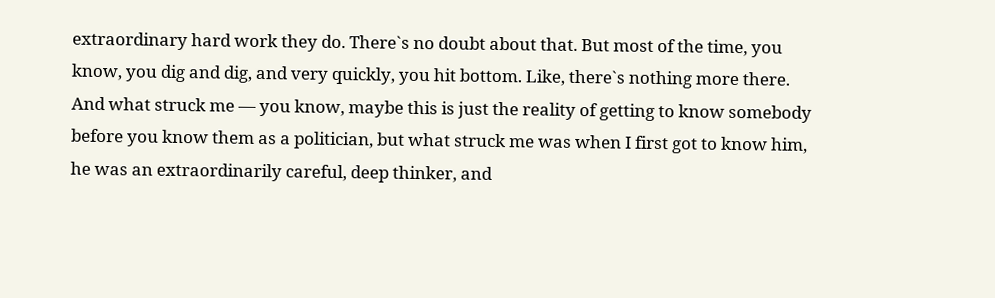extraordinary hard work they do. There`s no doubt about that. But most of the time, you know, you dig and dig, and very quickly, you hit bottom. Like, there`s nothing more there. And what struck me — you know, maybe this is just the reality of getting to know somebody before you know them as a politician, but what struck me was when I first got to know him, he was an extraordinarily careful, deep thinker, and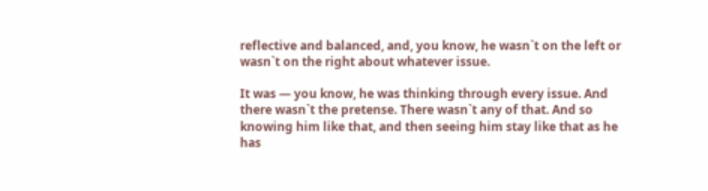reflective and balanced, and, you know, he wasn`t on the left or wasn`t on the right about whatever issue.

It was — you know, he was thinking through every issue. And there wasn`t the pretense. There wasn`t any of that. And so knowing him like that, and then seeing him stay like that as he has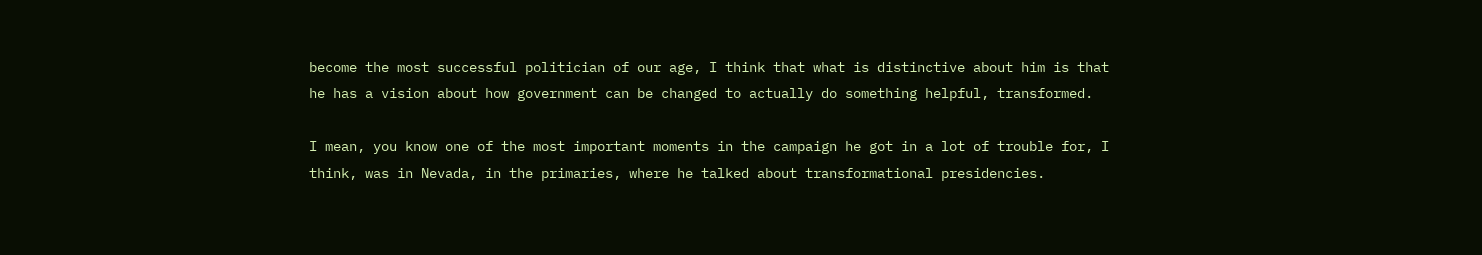become the most successful politician of our age, I think that what is distinctive about him is that he has a vision about how government can be changed to actually do something helpful, transformed.

I mean, you know one of the most important moments in the campaign he got in a lot of trouble for, I think, was in Nevada, in the primaries, where he talked about transformational presidencies.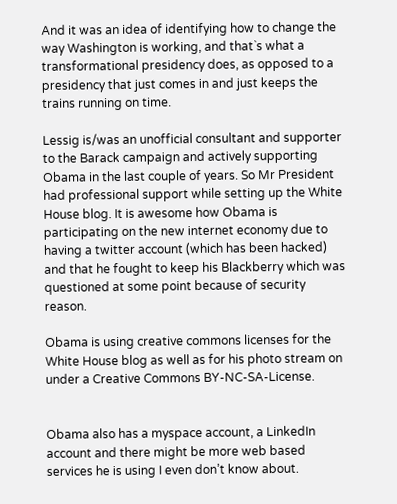And it was an idea of identifying how to change the way Washington is working, and that`s what a transformational presidency does, as opposed to a presidency that just comes in and just keeps the trains running on time.

Lessig is/was an unofficial consultant and supporter to the Barack campaign and actively supporting Obama in the last couple of years. So Mr President had professional support while setting up the White House blog. It is awesome how Obama is participating on the new internet economy due to having a twitter account (which has been hacked) and that he fought to keep his Blackberry which was questioned at some point because of security reason.

Obama is using creative commons licenses for the White House blog as well as for his photo stream on under a Creative Commons BY-NC-SA-License.


Obama also has a myspace account, a LinkedIn account and there might be more web based services he is using I even don’t know about.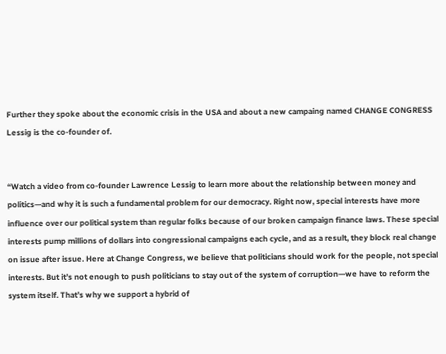Further they spoke about the economic crisis in the USA and about a new campaing named CHANGE CONGRESS Lessig is the co-founder of.


“Watch a video from co-founder Lawrence Lessig to learn more about the relationship between money and politics—and why it is such a fundamental problem for our democracy. Right now, special interests have more influence over our political system than regular folks because of our broken campaign finance laws. These special interests pump millions of dollars into congressional campaigns each cycle, and as a result, they block real change on issue after issue. Here at Change Congress, we believe that politicians should work for the people, not special interests. But it’s not enough to push politicians to stay out of the system of corruption—we have to reform the system itself. That’s why we support a hybrid of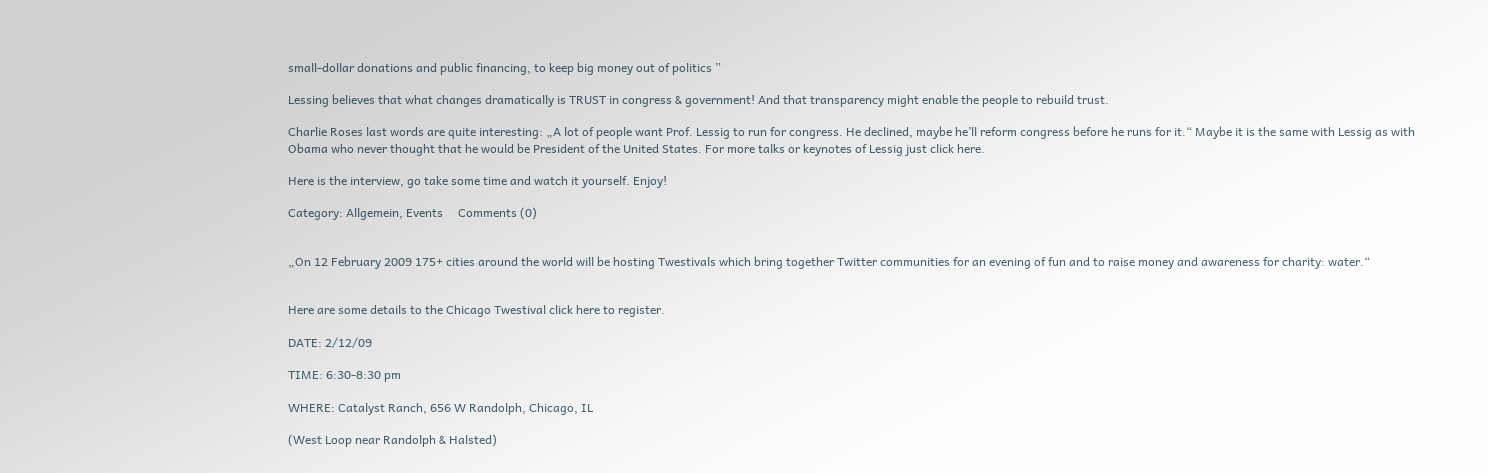small-dollar donations and public financing, to keep big money out of politics ”

Lessing believes that what changes dramatically is TRUST in congress & government! And that transparency might enable the people to rebuild trust.

Charlie Roses last words are quite interesting: „A lot of people want Prof. Lessig to run for congress. He declined, maybe he’ll reform congress before he runs for it.“ Maybe it is the same with Lessig as with Obama who never thought that he would be President of the United States. For more talks or keynotes of Lessig just click here.

Here is the interview, go take some time and watch it yourself. Enjoy!

Category: Allgemein, Events     Comments (0)


„On 12 February 2009 175+ cities around the world will be hosting Twestivals which bring together Twitter communities for an evening of fun and to raise money and awareness for charity: water.“


Here are some details to the Chicago Twestival click here to register.

DATE: 2/12/09

TIME: 6:30-8:30 pm

WHERE: Catalyst Ranch, 656 W Randolph, Chicago, IL

(West Loop near Randolph & Halsted)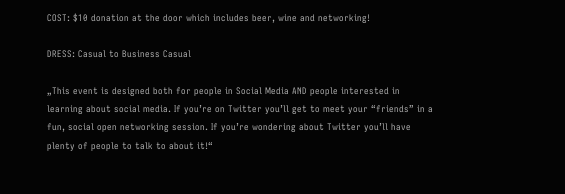COST: $10 donation at the door which includes beer, wine and networking!

DRESS: Casual to Business Casual

„This event is designed both for people in Social Media AND people interested in learning about social media. If you’re on Twitter you’ll get to meet your “friends” in a fun, social open networking session. If you’re wondering about Twitter you’ll have plenty of people to talk to about it!“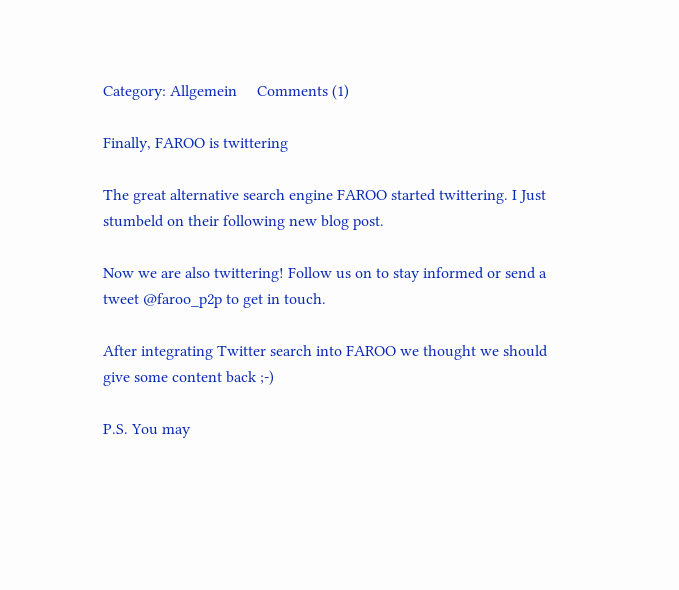Category: Allgemein     Comments (1)

Finally, FAROO is twittering

The great alternative search engine FAROO started twittering. I Just stumbeld on their following new blog post.

Now we are also twittering! Follow us on to stay informed or send a tweet @faroo_p2p to get in touch.

After integrating Twitter search into FAROO we thought we should give some content back ;-)

P.S. You may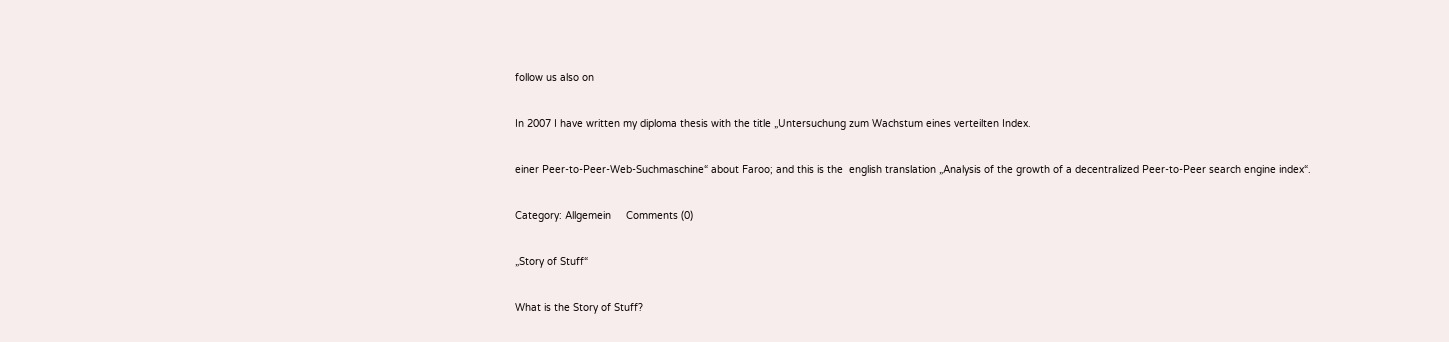follow us also on

In 2007 I have written my diploma thesis with the title „Untersuchung zum Wachstum eines verteilten Index.

einer Peer-to-Peer-Web-Suchmaschine“ about Faroo; and this is the  english translation „Analysis of the growth of a decentralized Peer-to-Peer search engine index“.

Category: Allgemein     Comments (0)

„Story of Stuff“

What is the Story of Stuff?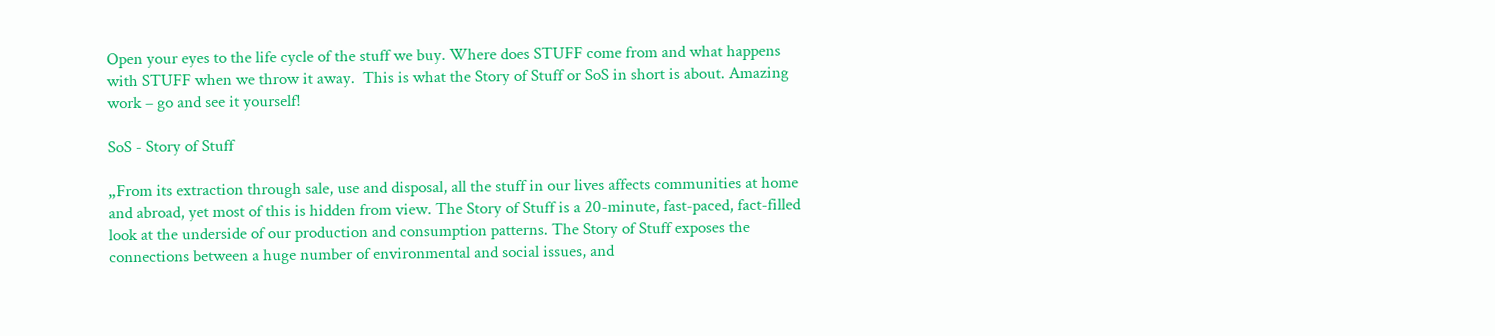Open your eyes to the life cycle of the stuff we buy. Where does STUFF come from and what happens with STUFF when we throw it away.  This is what the Story of Stuff or SoS in short is about. Amazing work – go and see it yourself!

SoS - Story of Stuff

„From its extraction through sale, use and disposal, all the stuff in our lives affects communities at home and abroad, yet most of this is hidden from view. The Story of Stuff is a 20-minute, fast-paced, fact-filled look at the underside of our production and consumption patterns. The Story of Stuff exposes the connections between a huge number of environmental and social issues, and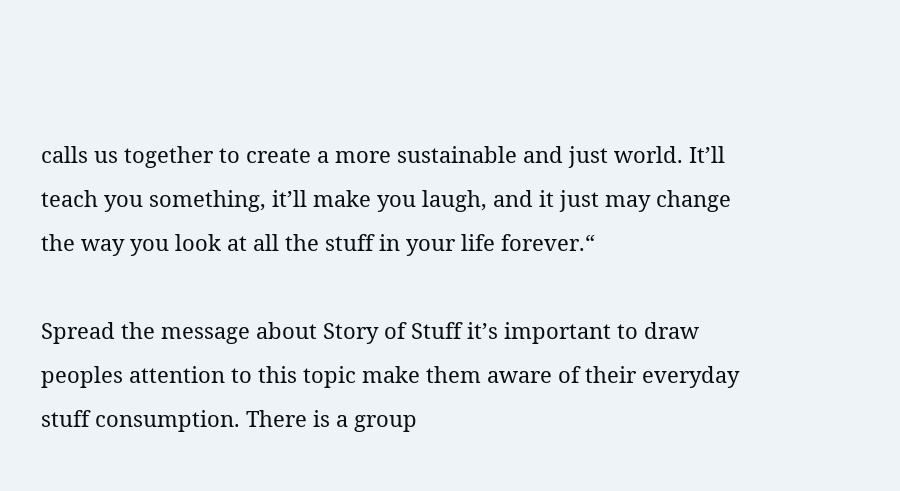calls us together to create a more sustainable and just world. It’ll teach you something, it’ll make you laugh, and it just may change the way you look at all the stuff in your life forever.“

Spread the message about Story of Stuff it’s important to draw peoples attention to this topic make them aware of their everyday stuff consumption. There is a group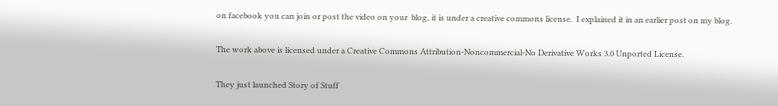on facebook you can join or post the video on your  blog, it is under a creative commons license.  I explained it in an earlier post on my blog.

The work above is licensed under a Creative Commons Attribution-Noncommercial-No Derivative Works 3.0 Unported License.

They just launched Story of Stuff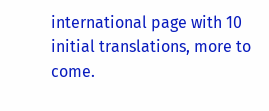international page with 10 initial translations, more to come.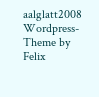aalglatt2008 Wordpress-Theme by Felix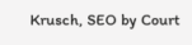Krusch, SEO by Court